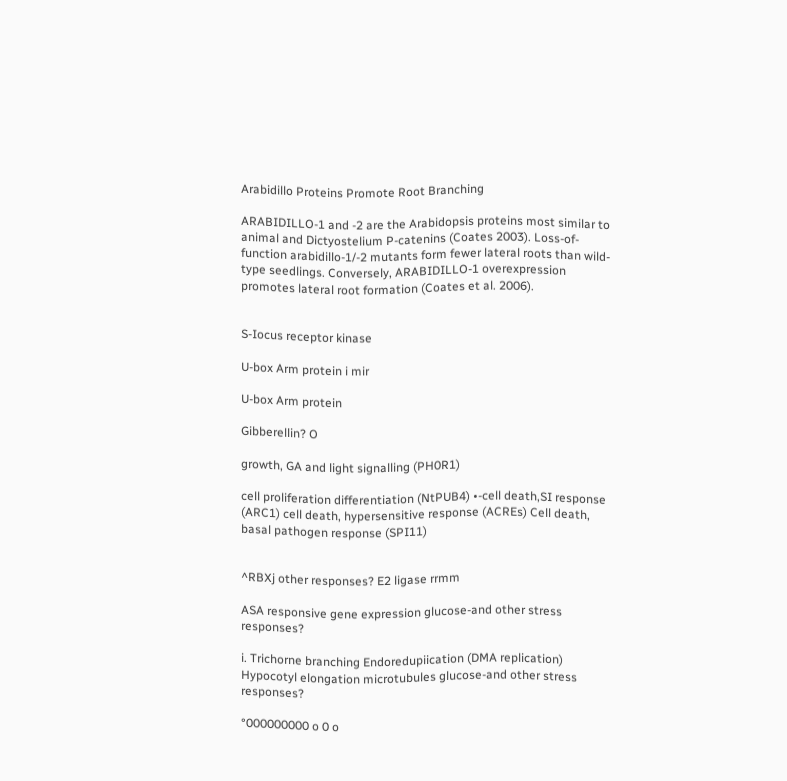Arabidillo Proteins Promote Root Branching

ARABIDILLO-1 and -2 are the Arabidopsis proteins most similar to animal and Dictyostelium P-catenins (Coates 2003). Loss-of-function arabidillo-1/-2 mutants form fewer lateral roots than wild-type seedlings. Conversely, ARABIDILLO-1 overexpression promotes lateral root formation (Coates et al. 2006).


S-Iocus receptor kinase

U-box Arm protein i mir

U-box Arm protein

Gibberellin? O

growth, GA and light signalling (PH0R1)

cell proliferation differentiation (NtPUB4) •-cell death,SI response (ARC1) cell death, hypersensitive response (ACREs) Cell death, basal pathogen response (SPI11)


^RBXj other responses? E2 ligase rrmm

ASA responsive gene expression glucose-and other stress responses?

i. Trichorne branching Endoredupiication (DMA replication) Hypocotyl elongation microtubules glucose-and other stress responses?

°000000000 o 0 o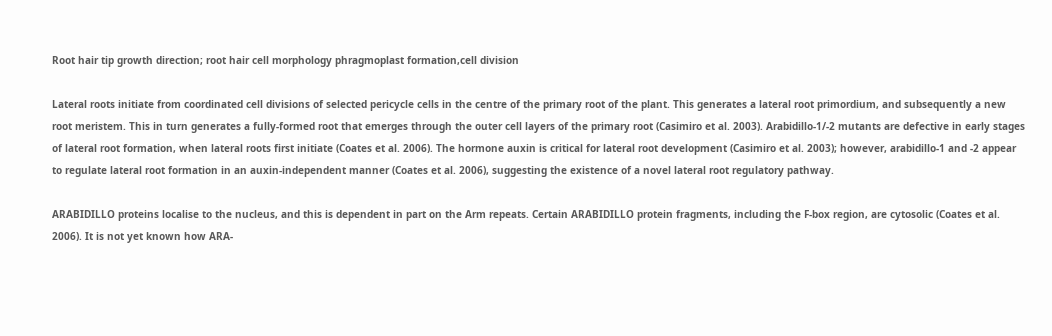Root hair tip growth direction; root hair cell morphology phragmoplast formation,cell division

Lateral roots initiate from coordinated cell divisions of selected pericycle cells in the centre of the primary root of the plant. This generates a lateral root primordium, and subsequently a new root meristem. This in turn generates a fully-formed root that emerges through the outer cell layers of the primary root (Casimiro et al. 2003). Arabidillo-1/-2 mutants are defective in early stages of lateral root formation, when lateral roots first initiate (Coates et al. 2006). The hormone auxin is critical for lateral root development (Casimiro et al. 2003); however, arabidillo-1 and -2 appear to regulate lateral root formation in an auxin-independent manner (Coates et al. 2006), suggesting the existence of a novel lateral root regulatory pathway.

ARABIDILLO proteins localise to the nucleus, and this is dependent in part on the Arm repeats. Certain ARABIDILLO protein fragments, including the F-box region, are cytosolic (Coates et al. 2006). It is not yet known how ARA-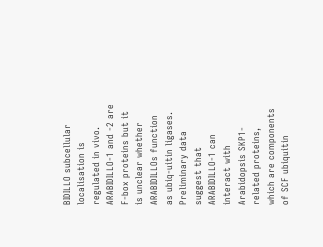BIDILLO subcellular localisation is regulated in vivo. ARABIDILLO-1 and -2 are F-box proteins but it is unclear whether ARABIDILLOs function as ubiq-uitin ligases. Preliminary data suggest that ARABIDILLO-1 can interact with Arabidopsis SKP1-related proteins, which are components of SCF ubiquitin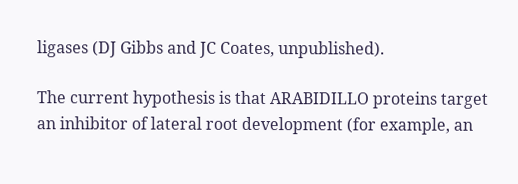ligases (DJ Gibbs and JC Coates, unpublished).

The current hypothesis is that ARABIDILLO proteins target an inhibitor of lateral root development (for example, an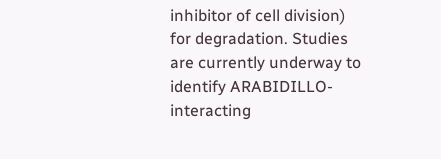inhibitor of cell division) for degradation. Studies are currently underway to identify ARABIDILLO-interacting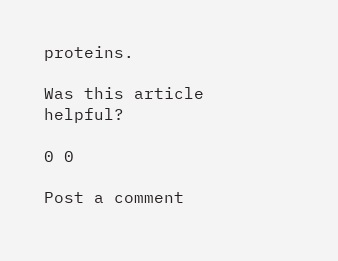proteins.

Was this article helpful?

0 0

Post a comment